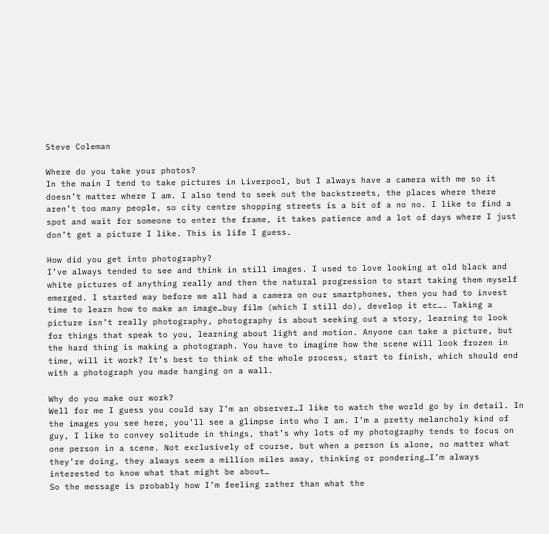Steve Coleman

Where do you take your photos?
In the main I tend to take pictures in Liverpool, but I always have a camera with me so it doesn’t matter where I am. I also tend to seek out the backstreets, the places where there aren’t too many people, so city centre shopping streets is a bit of a no no. I like to find a spot and wait for someone to enter the frame, it takes patience and a lot of days where I just don’t get a picture I like. This is life I guess.

How did you get into photography?
I’ve always tended to see and think in still images. I used to love looking at old black and white pictures of anything really and then the natural progression to start taking them myself emerged. I started way before we all had a camera on our smartphones, then you had to invest time to learn how to make an image…buy film (which I still do), develop it etc…. Taking a picture isn’t really photography, photography is about seeking out a story, learning to look for things that speak to you, learning about light and motion. Anyone can take a picture, but the hard thing is making a photograph. You have to imagine how the scene will look frozen in time, will it work? It’s best to think of the whole process, start to finish, which should end with a photograph you made hanging on a wall.

Why do you make our work?
Well for me I guess you could say I’m an observer…I like to watch the world go by in detail. In the images you see here, you’ll see a glimpse into who I am. I’m a pretty melancholy kind of guy, I like to convey solitude in things, that’s why lots of my photography tends to focus on one person in a scene. Not exclusively of course, but when a person is alone, no matter what they’re doing, they always seem a million miles away, thinking or pondering…I’m always interested to know what that might be about…
So the message is probably how I’m feeling rather than what the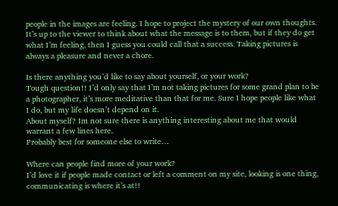people in the images are feeling. I hope to project the mystery of our own thoughts. It’s up to the viewer to think about what the message is to them, but if they do get what I’m feeling, then I guess you could call that a success. Taking pictures is always a pleasure and never a chore.

Is there anything you’d like to say about yourself, or your work?
Tough question!! I’d only say that I’m not taking pictures for some grand plan to be a photographer, it’s more meditative than that for me. Sure I hope people like what I do, but my life doesn’t depend on it.
About myself? Im not sure there is anything interesting about me that would warrant a few lines here.
Probably best for someone else to write…

Where can people find more of your work?
I’d love it if people made contact or left a comment on my site, looking is one thing, communicating is where it’s at!!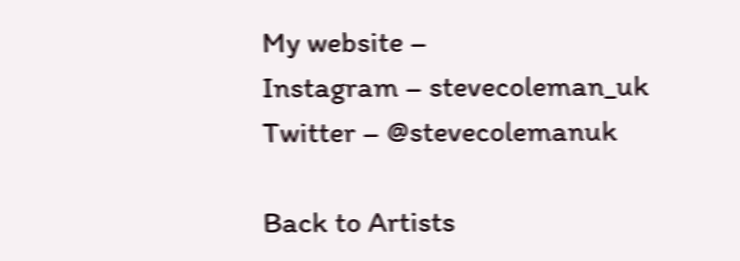My website –
Instagram – stevecoleman_uk
Twitter – @stevecolemanuk

Back to Artists